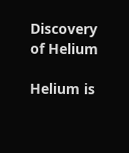Discovery of Helium

Helium is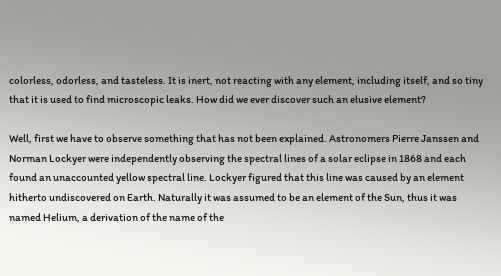colorless, odorless, and tasteless. It is inert, not reacting with any element, including itself, and so tiny that it is used to find microscopic leaks. How did we ever discover such an elusive element?

Well, first we have to observe something that has not been explained. Astronomers Pierre Janssen and Norman Lockyer were independently observing the spectral lines of a solar eclipse in 1868 and each found an unaccounted yellow spectral line. Lockyer figured that this line was caused by an element hitherto undiscovered on Earth. Naturally it was assumed to be an element of the Sun, thus it was named Helium, a derivation of the name of the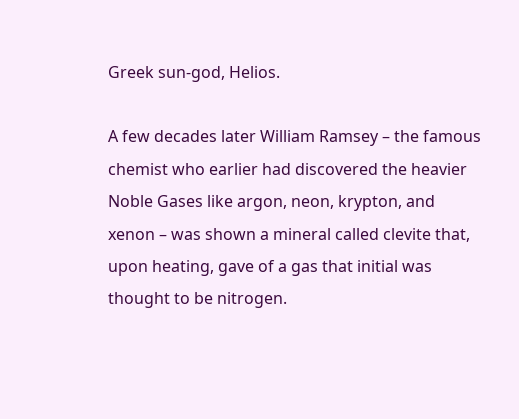Greek sun-god, Helios.

A few decades later William Ramsey – the famous chemist who earlier had discovered the heavier Noble Gases like argon, neon, krypton, and xenon – was shown a mineral called clevite that, upon heating, gave of a gas that initial was thought to be nitrogen.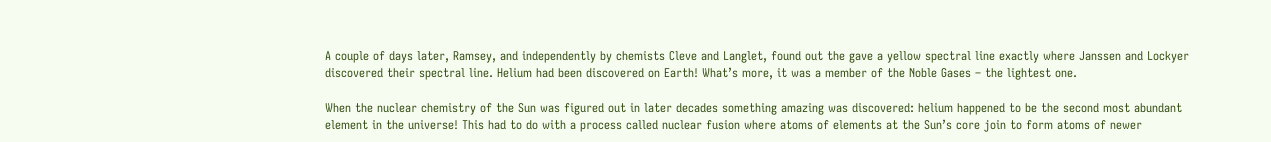A couple of days later, Ramsey, and independently by chemists Cleve and Langlet, found out the gave a yellow spectral line exactly where Janssen and Lockyer discovered their spectral line. Helium had been discovered on Earth! What’s more, it was a member of the Noble Gases – the lightest one.

When the nuclear chemistry of the Sun was figured out in later decades something amazing was discovered: helium happened to be the second most abundant element in the universe! This had to do with a process called nuclear fusion where atoms of elements at the Sun’s core join to form atoms of newer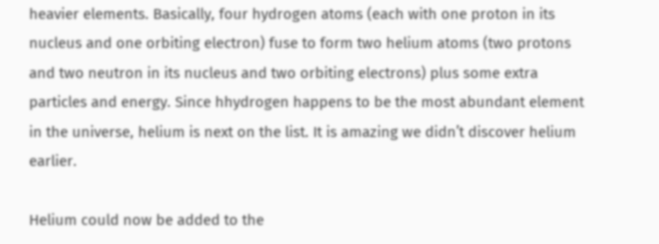heavier elements. Basically, four hydrogen atoms (each with one proton in its nucleus and one orbiting electron) fuse to form two helium atoms (two protons and two neutron in its nucleus and two orbiting electrons) plus some extra particles and energy. Since hhydrogen happens to be the most abundant element in the universe, helium is next on the list. It is amazing we didn’t discover helium earlier.

Helium could now be added to the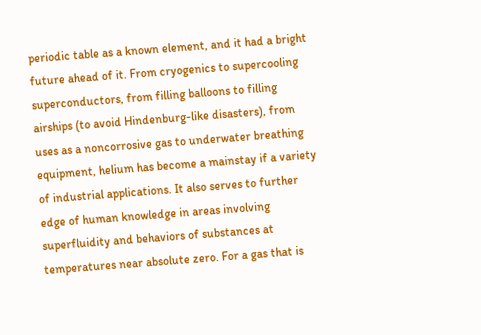periodic table as a known element, and it had a bright future ahead of it. From cryogenics to supercooling superconductors, from filling balloons to filling airships (to avoid Hindenburg-like disasters), from uses as a noncorrosive gas to underwater breathing equipment, helium has become a mainstay if a variety of industrial applications. It also serves to further edge of human knowledge in areas involving superfluidity and behaviors of substances at temperatures near absolute zero. For a gas that is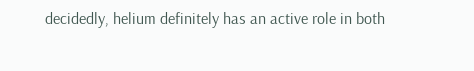decidedly, helium definitely has an active role in both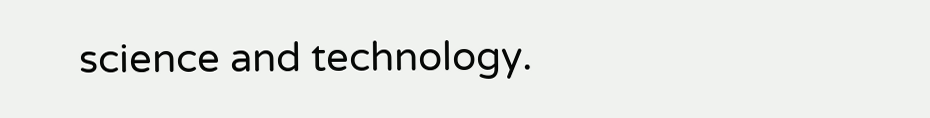science and technology.